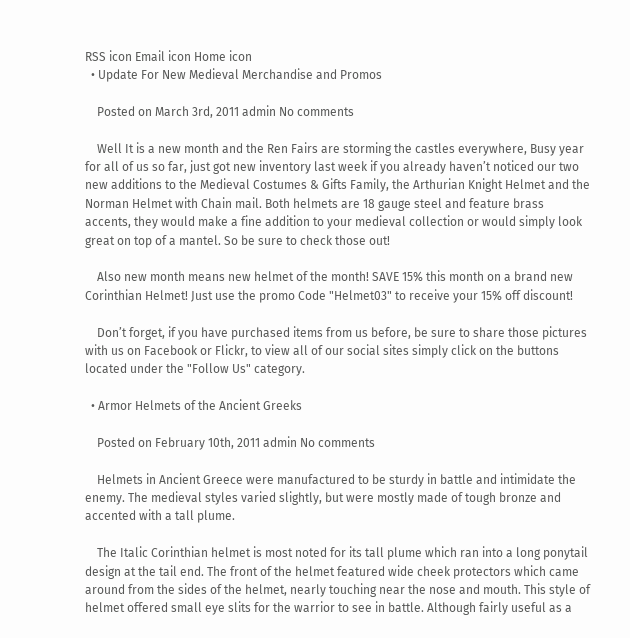RSS icon Email icon Home icon
  • Update For New Medieval Merchandise and Promos

    Posted on March 3rd, 2011 admin No comments

    Well It is a new month and the Ren Fairs are storming the castles everywhere, Busy year for all of us so far, just got new inventory last week if you already haven’t noticed our two new additions to the Medieval Costumes & Gifts Family, the Arthurian Knight Helmet and the Norman Helmet with Chain mail. Both helmets are 18 gauge steel and feature brass accents, they would make a fine addition to your medieval collection or would simply look great on top of a mantel. So be sure to check those out!

    Also new month means new helmet of the month! SAVE 15% this month on a brand new Corinthian Helmet! Just use the promo Code "Helmet03" to receive your 15% off discount!

    Don’t forget, if you have purchased items from us before, be sure to share those pictures with us on Facebook or Flickr, to view all of our social sites simply click on the buttons located under the "Follow Us" category.

  • Armor Helmets of the Ancient Greeks

    Posted on February 10th, 2011 admin No comments

    Helmets in Ancient Greece were manufactured to be sturdy in battle and intimidate the enemy. The medieval styles varied slightly, but were mostly made of tough bronze and accented with a tall plume.

    The Italic Corinthian helmet is most noted for its tall plume which ran into a long ponytail design at the tail end. The front of the helmet featured wide cheek protectors which came around from the sides of the helmet, nearly touching near the nose and mouth. This style of helmet offered small eye slits for the warrior to see in battle. Although fairly useful as a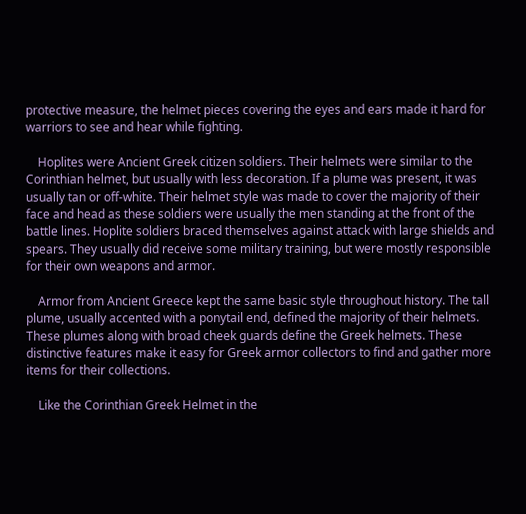protective measure, the helmet pieces covering the eyes and ears made it hard for warriors to see and hear while fighting.

    Hoplites were Ancient Greek citizen soldiers. Their helmets were similar to the Corinthian helmet, but usually with less decoration. If a plume was present, it was usually tan or off-white. Their helmet style was made to cover the majority of their face and head as these soldiers were usually the men standing at the front of the battle lines. Hoplite soldiers braced themselves against attack with large shields and spears. They usually did receive some military training, but were mostly responsible for their own weapons and armor.

    Armor from Ancient Greece kept the same basic style throughout history. The tall plume, usually accented with a ponytail end, defined the majority of their helmets. These plumes along with broad cheek guards define the Greek helmets. These distinctive features make it easy for Greek armor collectors to find and gather more items for their collections.

    Like the Corinthian Greek Helmet in the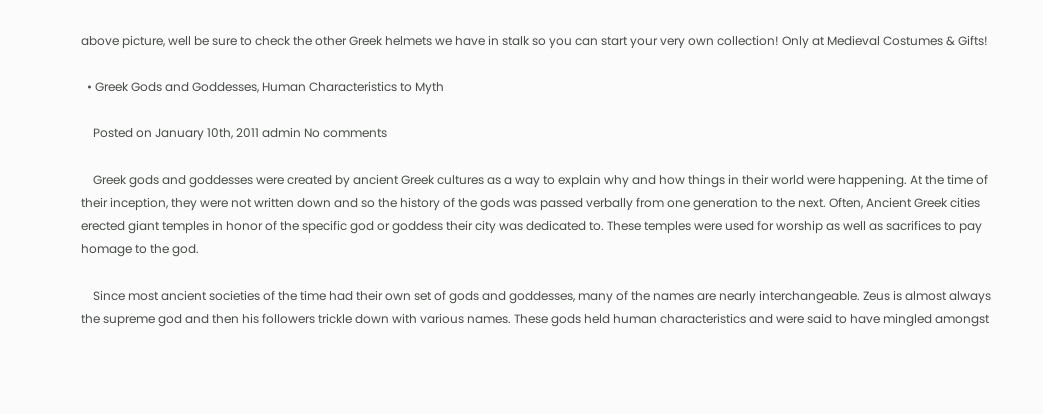above picture, well be sure to check the other Greek helmets we have in stalk so you can start your very own collection! Only at Medieval Costumes & Gifts!

  • Greek Gods and Goddesses, Human Characteristics to Myth

    Posted on January 10th, 2011 admin No comments

    Greek gods and goddesses were created by ancient Greek cultures as a way to explain why and how things in their world were happening. At the time of their inception, they were not written down and so the history of the gods was passed verbally from one generation to the next. Often, Ancient Greek cities erected giant temples in honor of the specific god or goddess their city was dedicated to. These temples were used for worship as well as sacrifices to pay homage to the god.

    Since most ancient societies of the time had their own set of gods and goddesses, many of the names are nearly interchangeable. Zeus is almost always the supreme god and then his followers trickle down with various names. These gods held human characteristics and were said to have mingled amongst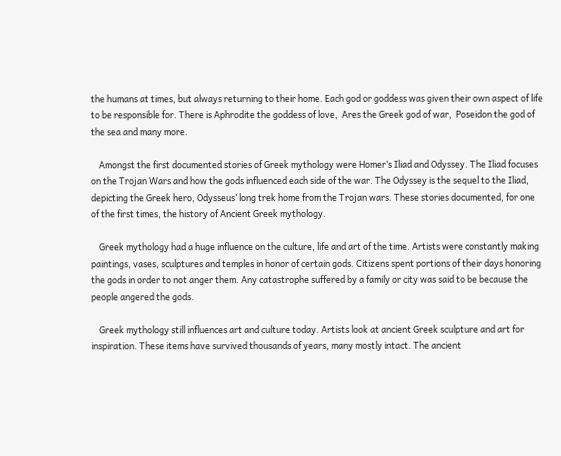the humans at times, but always returning to their home. Each god or goddess was given their own aspect of life to be responsible for. There is Aphrodite the goddess of love,  Ares the Greek god of war,  Poseidon the god of the sea and many more.

    Amongst the first documented stories of Greek mythology were Homer’s Iliad and Odyssey. The Iliad focuses on the Trojan Wars and how the gods influenced each side of the war. The Odyssey is the sequel to the Iliad, depicting the Greek hero, Odysseus’ long trek home from the Trojan wars. These stories documented, for one of the first times, the history of Ancient Greek mythology.

    Greek mythology had a huge influence on the culture, life and art of the time. Artists were constantly making paintings, vases, sculptures and temples in honor of certain gods. Citizens spent portions of their days honoring the gods in order to not anger them. Any catastrophe suffered by a family or city was said to be because the people angered the gods.

    Greek mythology still influences art and culture today. Artists look at ancient Greek sculpture and art for inspiration. These items have survived thousands of years, many mostly intact. The ancient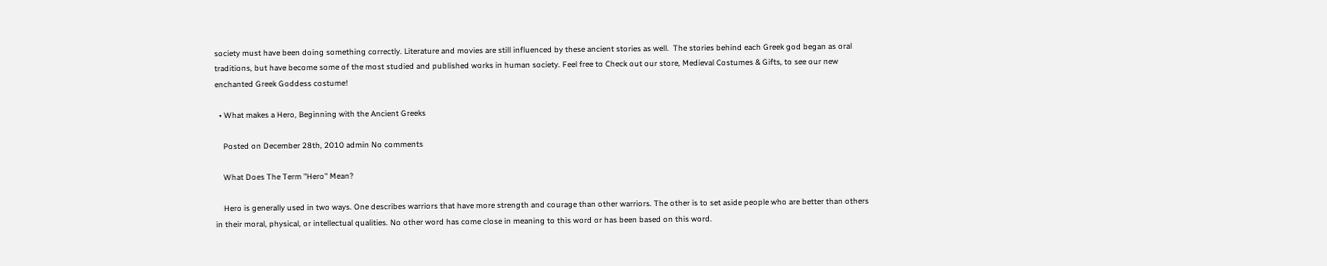society must have been doing something correctly. Literature and movies are still influenced by these ancient stories as well.  The stories behind each Greek god began as oral traditions, but have become some of the most studied and published works in human society. Feel free to Check out our store, Medieval Costumes & Gifts, to see our new enchanted Greek Goddess costume!

  • What makes a Hero, Beginning with the Ancient Greeks

    Posted on December 28th, 2010 admin No comments

    What Does The Term "Hero" Mean?

    Hero is generally used in two ways. One describes warriors that have more strength and courage than other warriors. The other is to set aside people who are better than others in their moral, physical, or intellectual qualities. No other word has come close in meaning to this word or has been based on this word.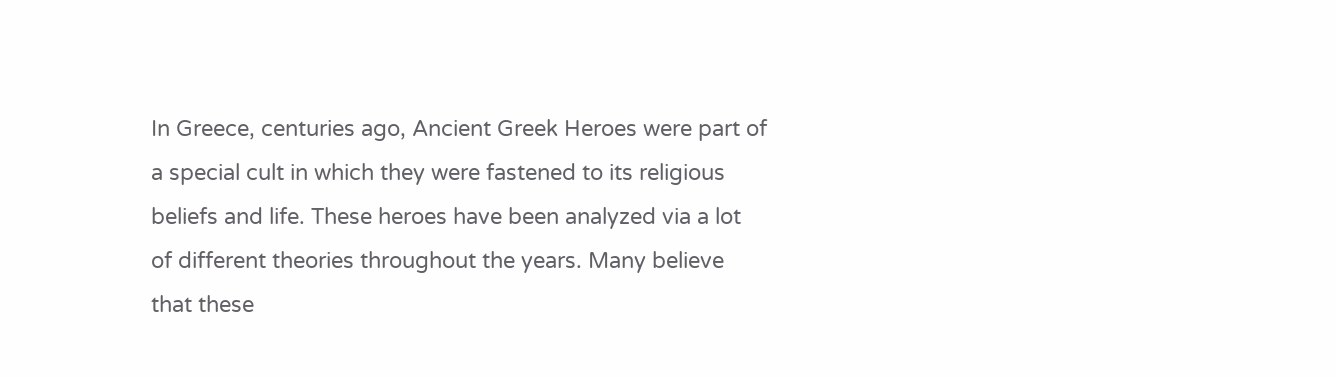In Greece, centuries ago, Ancient Greek Heroes were part of a special cult in which they were fastened to its religious beliefs and life. These heroes have been analyzed via a lot of different theories throughout the years. Many believe that these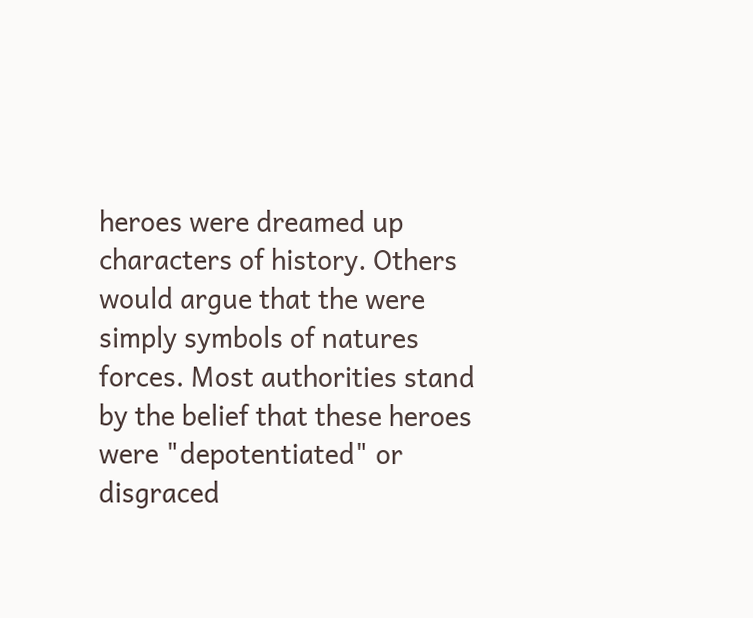heroes were dreamed up characters of history. Others would argue that the were simply symbols of natures forces. Most authorities stand by the belief that these heroes were "depotentiated" or disgraced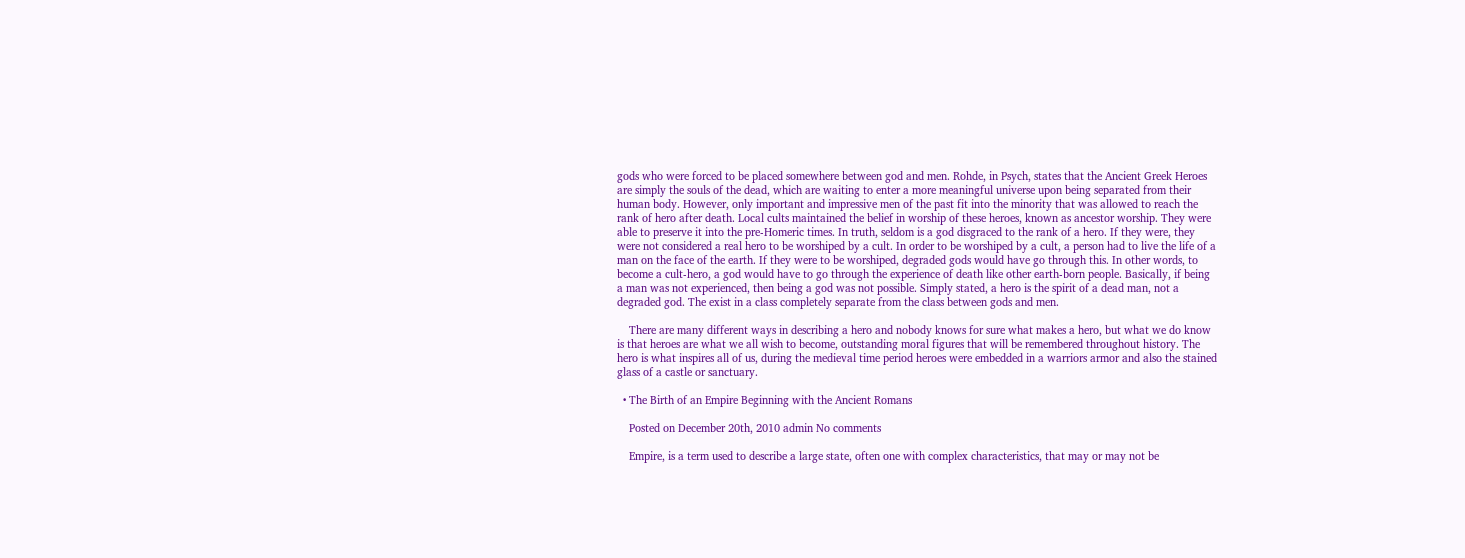gods who were forced to be placed somewhere between god and men. Rohde, in Psych, states that the Ancient Greek Heroes are simply the souls of the dead, which are waiting to enter a more meaningful universe upon being separated from their human body. However, only important and impressive men of the past fit into the minority that was allowed to reach the rank of hero after death. Local cults maintained the belief in worship of these heroes, known as ancestor worship. They were able to preserve it into the pre-Homeric times. In truth, seldom is a god disgraced to the rank of a hero. If they were, they were not considered a real hero to be worshiped by a cult. In order to be worshiped by a cult, a person had to live the life of a man on the face of the earth. If they were to be worshiped, degraded gods would have go through this. In other words, to become a cult-hero, a god would have to go through the experience of death like other earth-born people. Basically, if being a man was not experienced, then being a god was not possible. Simply stated, a hero is the spirit of a dead man, not a degraded god. The exist in a class completely separate from the class between gods and men.

    There are many different ways in describing a hero and nobody knows for sure what makes a hero, but what we do know is that heroes are what we all wish to become, outstanding moral figures that will be remembered throughout history. The hero is what inspires all of us, during the medieval time period heroes were embedded in a warriors armor and also the stained glass of a castle or sanctuary.

  • The Birth of an Empire Beginning with the Ancient Romans

    Posted on December 20th, 2010 admin No comments

    Empire, is a term used to describe a large state, often one with complex characteristics, that may or may not be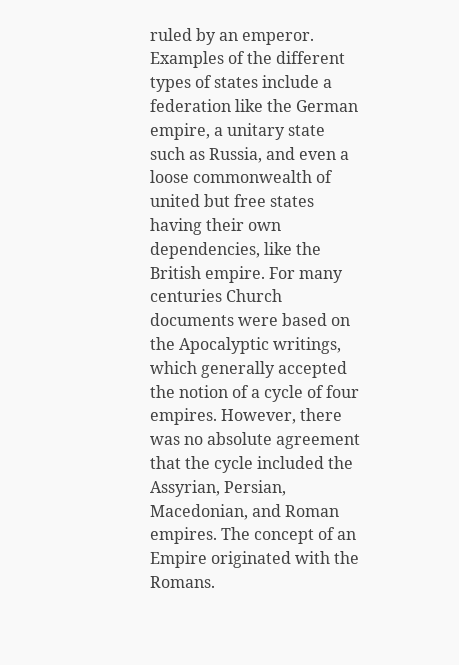ruled by an emperor. Examples of the different types of states include a federation like the German empire, a unitary state such as Russia, and even a loose commonwealth of united but free states having their own dependencies, like the British empire. For many centuries Church documents were based on the Apocalyptic writings, which generally accepted the notion of a cycle of four empires. However, there was no absolute agreement that the cycle included the Assyrian, Persian, Macedonian, and Roman empires. The concept of an Empire originated with the Romans.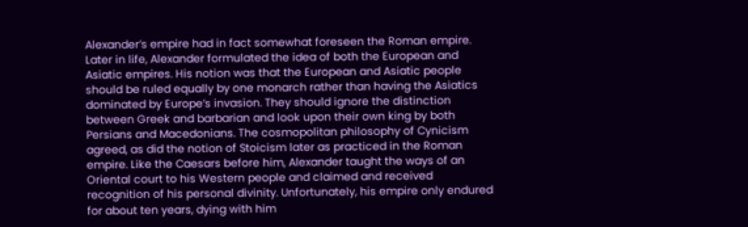Alexander’s empire had in fact somewhat foreseen the Roman empire. Later in life, Alexander formulated the idea of both the European and Asiatic empires. His notion was that the European and Asiatic people should be ruled equally by one monarch rather than having the Asiatics dominated by Europe’s invasion. They should ignore the distinction between Greek and barbarian and look upon their own king by both Persians and Macedonians. The cosmopolitan philosophy of Cynicism agreed, as did the notion of Stoicism later as practiced in the Roman empire. Like the Caesars before him, Alexander taught the ways of an Oriental court to his Western people and claimed and received recognition of his personal divinity. Unfortunately, his empire only endured for about ten years, dying with him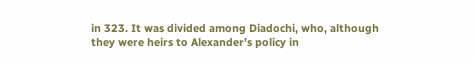in 323. It was divided among Diadochi, who, although they were heirs to Alexander’s policy in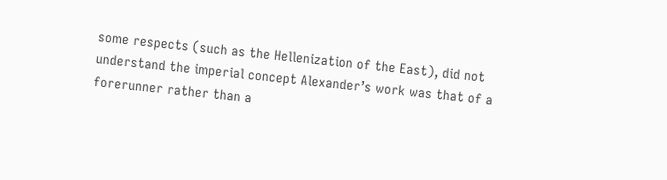some respects (such as the Hellenization of the East), did not understand the imperial concept Alexander’s work was that of a forerunner rather than a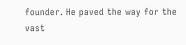founder. He paved the way for the vast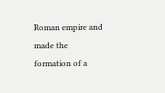Roman empire and made the formation of a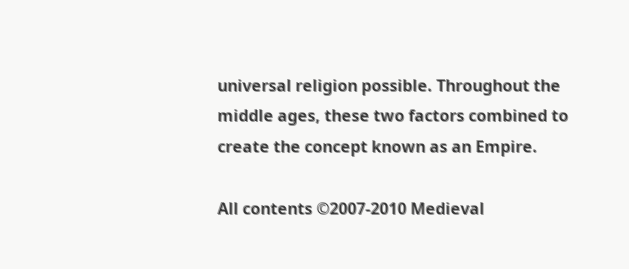universal religion possible. Throughout the middle ages, these two factors combined to create the concept known as an Empire.

All contents ©2007-2010 Medieval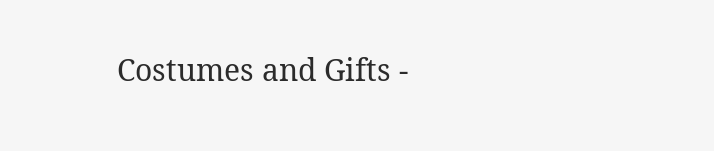Costumes and Gifts -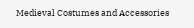Medieval Costumes and Accessories